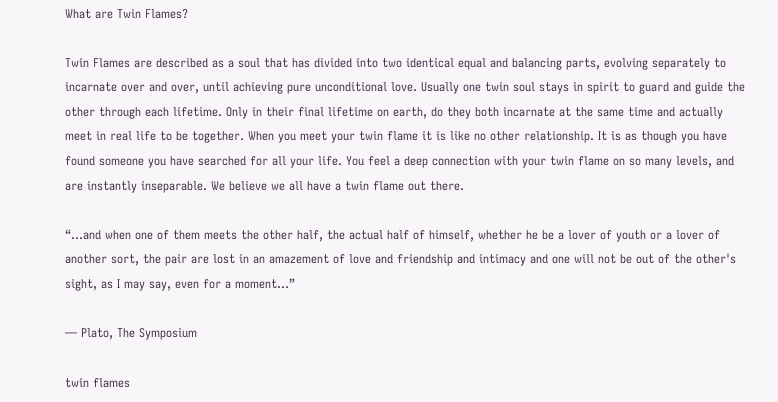What are Twin Flames?

Twin Flames are described as a soul that has divided into two identical equal and balancing parts, evolving separately to incarnate over and over, until achieving pure unconditional love. Usually one twin soul stays in spirit to guard and guide the other through each lifetime. Only in their final lifetime on earth, do they both incarnate at the same time and actually meet in real life to be together. When you meet your twin flame it is like no other relationship. It is as though you have found someone you have searched for all your life. You feel a deep connection with your twin flame on so many levels, and are instantly inseparable. We believe we all have a twin flame out there.

“...and when one of them meets the other half, the actual half of himself, whether he be a lover of youth or a lover of another sort, the pair are lost in an amazement of love and friendship and intimacy and one will not be out of the other's sight, as I may say, even for a moment...”

― Plato, The Symposium

twin flames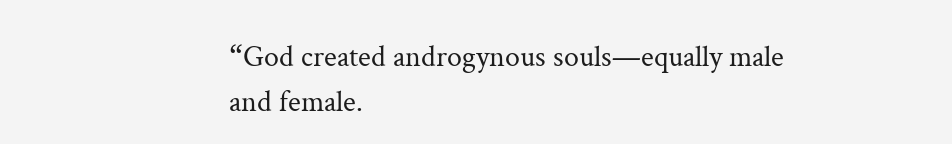“God created androgynous souls—equally male and female.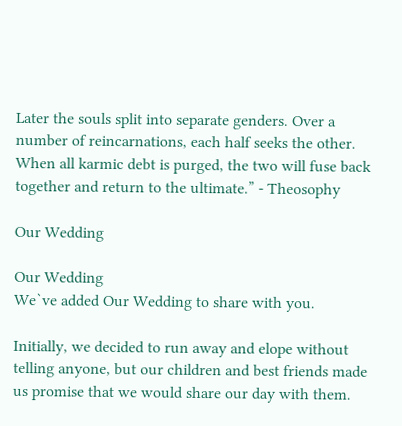Later the souls split into separate genders. Over a number of reincarnations, each half seeks the other. When all karmic debt is purged, the two will fuse back together and return to the ultimate.” - Theosophy

Our Wedding

Our Wedding
We`ve added Our Wedding to share with you.

Initially, we decided to run away and elope without telling anyone, but our children and best friends made us promise that we would share our day with them.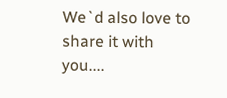We`d also love to share it with you....